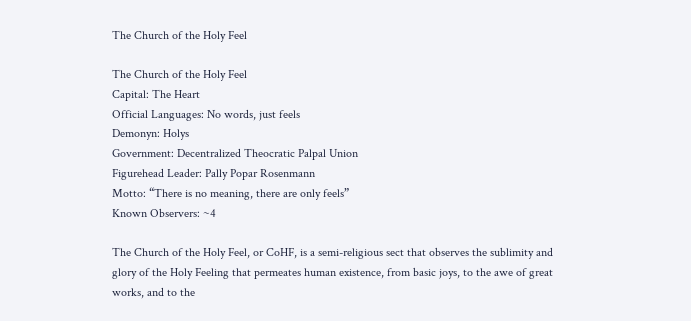The Church of the Holy Feel

The Church of the Holy Feel
Capital: The Heart
Official Languages: No words, just feels
Demonyn: Holys
Government: Decentralized Theocratic Palpal Union
Figurehead Leader: Pally Popar Rosenmann
Motto: “There is no meaning, there are only feels”
Known Observers: ~4

The Church of the Holy Feel, or CoHF, is a semi-religious sect that observes the sublimity and glory of the Holy Feeling that permeates human existence, from basic joys, to the awe of great works, and to the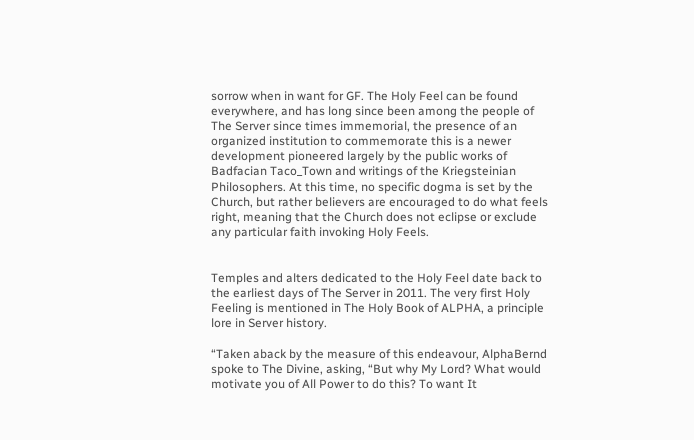sorrow when in want for GF. The Holy Feel can be found everywhere, and has long since been among the people of The Server since times immemorial, the presence of an organized institution to commemorate this is a newer development pioneered largely by the public works of Badfacian Taco_Town and writings of the Kriegsteinian Philosophers. At this time, no specific dogma is set by the Church, but rather believers are encouraged to do what feels right, meaning that the Church does not eclipse or exclude any particular faith invoking Holy Feels.


Temples and alters dedicated to the Holy Feel date back to the earliest days of The Server in 2011. The very first Holy Feeling is mentioned in The Holy Book of ALPHA, a principle lore in Server history.

“Taken aback by the measure of this endeavour, AlphaBernd spoke to The Divine, asking, “But why My Lord? What would motivate you of All Power to do this? To want It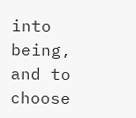into being, and to choose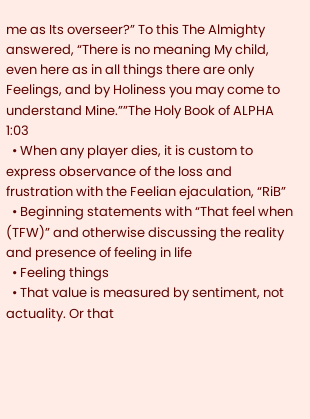me as Its overseer?” To this The Almighty answered, “There is no meaning My child, even here as in all things there are only Feelings, and by Holiness you may come to understand Mine.””The Holy Book of ALPHA 1:03
  • When any player dies, it is custom to express observance of the loss and frustration with the Feelian ejaculation, “RiB”
  • Beginning statements with “That feel when (TFW)” and otherwise discussing the reality and presence of feeling in life
  • Feeling things
  • That value is measured by sentiment, not actuality. Or that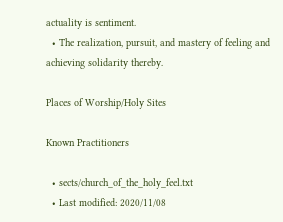actuality is sentiment.
  • The realization, pursuit, and mastery of feeling and achieving solidarity thereby.

Places of Worship/Holy Sites

Known Practitioners

  • sects/church_of_the_holy_feel.txt
  • Last modified: 2020/11/08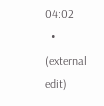04:02
  • (external edit)